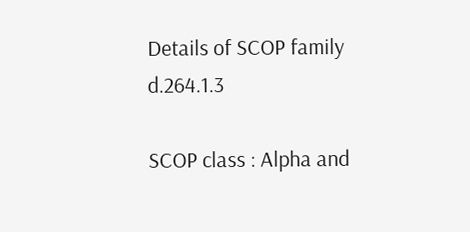Details of SCOP family d.264.1.3

SCOP class : Alpha and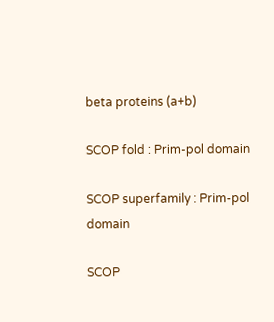beta proteins (a+b)

SCOP fold : Prim-pol domain

SCOP superfamily : Prim-pol domain

SCOP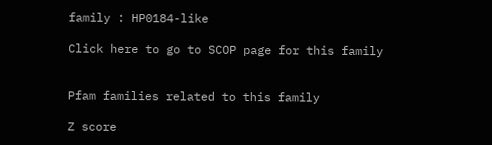family : HP0184-like

Click here to go to SCOP page for this family


Pfam families related to this family

Z score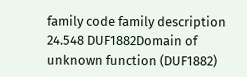family code family description
24.548 DUF1882Domain of unknown function (DUF1882)